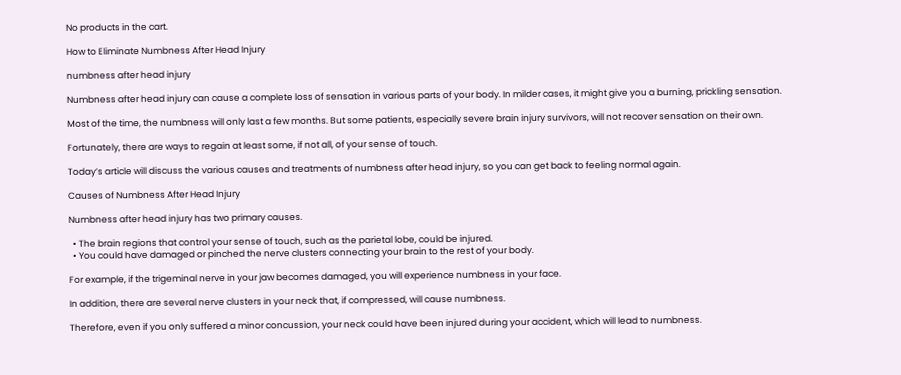No products in the cart.

How to Eliminate Numbness After Head Injury

numbness after head injury

Numbness after head injury can cause a complete loss of sensation in various parts of your body. In milder cases, it might give you a burning, prickling sensation.

Most of the time, the numbness will only last a few months. But some patients, especially severe brain injury survivors, will not recover sensation on their own.

Fortunately, there are ways to regain at least some, if not all, of your sense of touch.

Today’s article will discuss the various causes and treatments of numbness after head injury, so you can get back to feeling normal again.

Causes of Numbness After Head Injury

Numbness after head injury has two primary causes.

  • The brain regions that control your sense of touch, such as the parietal lobe, could be injured.
  • You could have damaged or pinched the nerve clusters connecting your brain to the rest of your body.

For example, if the trigeminal nerve in your jaw becomes damaged, you will experience numbness in your face.

In addition, there are several nerve clusters in your neck that, if compressed, will cause numbness.

Therefore, even if you only suffered a minor concussion, your neck could have been injured during your accident, which will lead to numbness.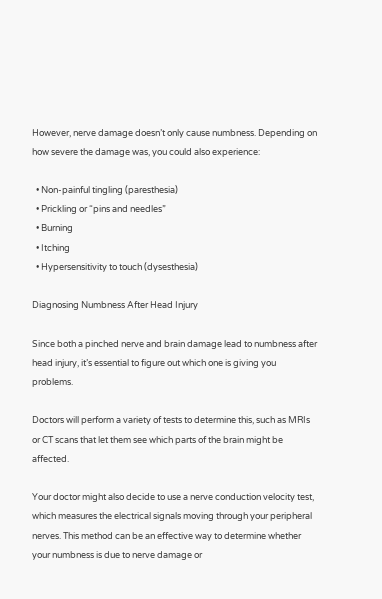However, nerve damage doesn’t only cause numbness. Depending on how severe the damage was, you could also experience:

  • Non-painful tingling (paresthesia)
  • Prickling or “pins and needles”
  • Burning
  • Itching
  • Hypersensitivity to touch (dysesthesia)

Diagnosing Numbness After Head Injury

Since both a pinched nerve and brain damage lead to numbness after head injury, it’s essential to figure out which one is giving you problems.

Doctors will perform a variety of tests to determine this, such as MRIs or CT scans that let them see which parts of the brain might be affected.

Your doctor might also decide to use a nerve conduction velocity test, which measures the electrical signals moving through your peripheral nerves. This method can be an effective way to determine whether your numbness is due to nerve damage or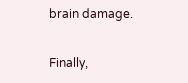brain damage.

Finally,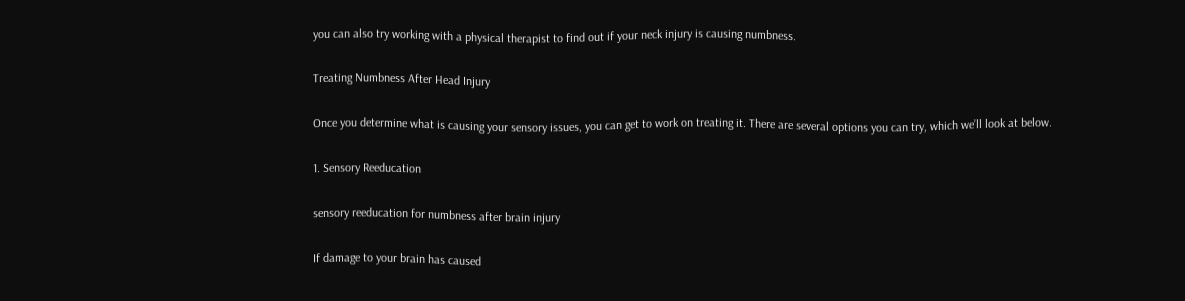you can also try working with a physical therapist to find out if your neck injury is causing numbness.

Treating Numbness After Head Injury

Once you determine what is causing your sensory issues, you can get to work on treating it. There are several options you can try, which we’ll look at below.

1. Sensory Reeducation

sensory reeducation for numbness after brain injury

If damage to your brain has caused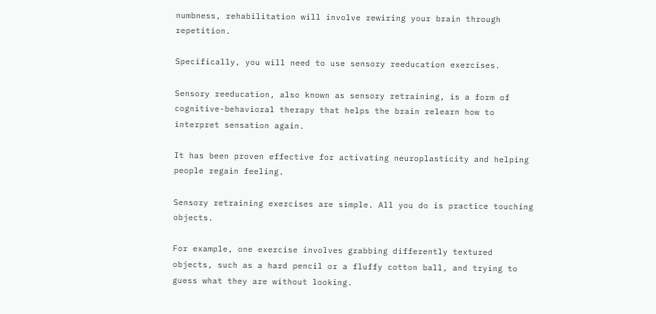numbness, rehabilitation will involve rewiring your brain through repetition.

Specifically, you will need to use sensory reeducation exercises.

Sensory reeducation, also known as sensory retraining, is a form of cognitive-behavioral therapy that helps the brain relearn how to interpret sensation again.

It has been proven effective for activating neuroplasticity and helping people regain feeling.

Sensory retraining exercises are simple. All you do is practice touching objects.

For example, one exercise involves grabbing differently textured objects, such as a hard pencil or a fluffy cotton ball, and trying to guess what they are without looking.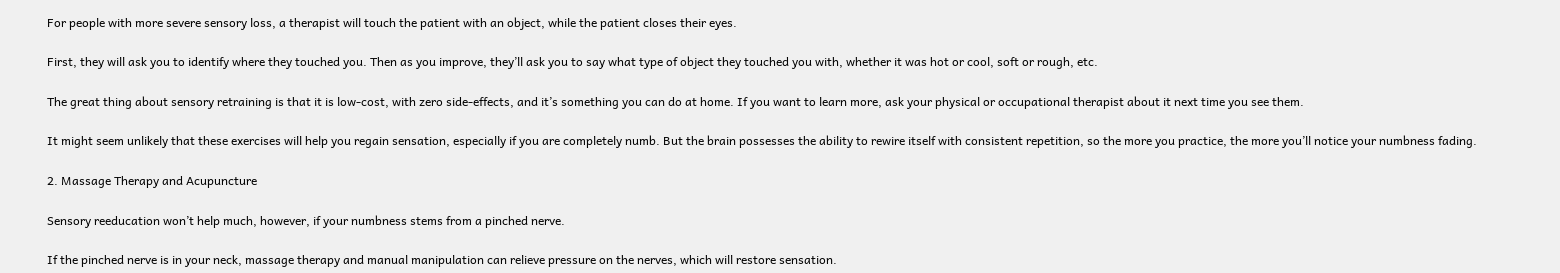For people with more severe sensory loss, a therapist will touch the patient with an object, while the patient closes their eyes.

First, they will ask you to identify where they touched you. Then as you improve, they’ll ask you to say what type of object they touched you with, whether it was hot or cool, soft or rough, etc.

The great thing about sensory retraining is that it is low-cost, with zero side-effects, and it’s something you can do at home. If you want to learn more, ask your physical or occupational therapist about it next time you see them.

It might seem unlikely that these exercises will help you regain sensation, especially if you are completely numb. But the brain possesses the ability to rewire itself with consistent repetition, so the more you practice, the more you’ll notice your numbness fading.

2. Massage Therapy and Acupuncture

Sensory reeducation won’t help much, however, if your numbness stems from a pinched nerve.

If the pinched nerve is in your neck, massage therapy and manual manipulation can relieve pressure on the nerves, which will restore sensation.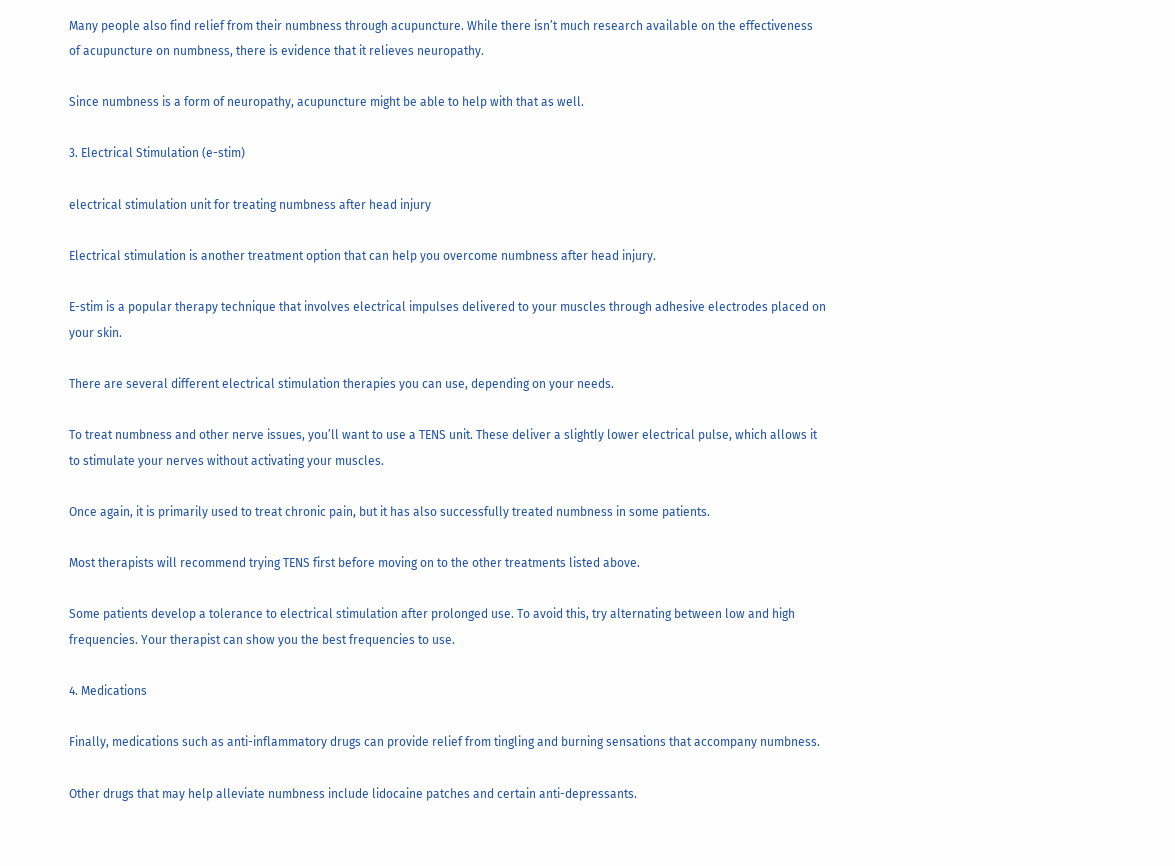Many people also find relief from their numbness through acupuncture. While there isn’t much research available on the effectiveness of acupuncture on numbness, there is evidence that it relieves neuropathy.

Since numbness is a form of neuropathy, acupuncture might be able to help with that as well.

3. Electrical Stimulation (e-stim)

electrical stimulation unit for treating numbness after head injury

Electrical stimulation is another treatment option that can help you overcome numbness after head injury.

E-stim is a popular therapy technique that involves electrical impulses delivered to your muscles through adhesive electrodes placed on your skin.

There are several different electrical stimulation therapies you can use, depending on your needs.

To treat numbness and other nerve issues, you’ll want to use a TENS unit. These deliver a slightly lower electrical pulse, which allows it to stimulate your nerves without activating your muscles.

Once again, it is primarily used to treat chronic pain, but it has also successfully treated numbness in some patients.

Most therapists will recommend trying TENS first before moving on to the other treatments listed above.

Some patients develop a tolerance to electrical stimulation after prolonged use. To avoid this, try alternating between low and high frequencies. Your therapist can show you the best frequencies to use.

4. Medications

Finally, medications such as anti-inflammatory drugs can provide relief from tingling and burning sensations that accompany numbness.

Other drugs that may help alleviate numbness include lidocaine patches and certain anti-depressants.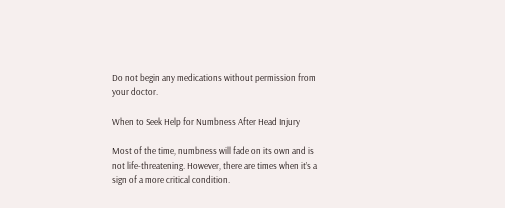Do not begin any medications without permission from your doctor.

When to Seek Help for Numbness After Head Injury

Most of the time, numbness will fade on its own and is not life-threatening. However, there are times when it’s a sign of a more critical condition.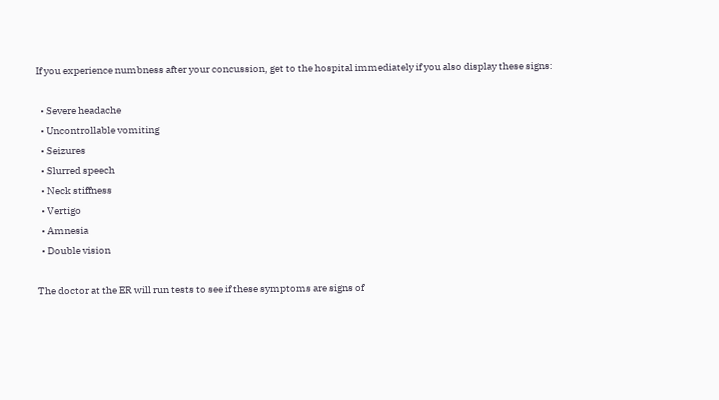If you experience numbness after your concussion, get to the hospital immediately if you also display these signs:

  • Severe headache
  • Uncontrollable vomiting
  • Seizures
  • Slurred speech
  • Neck stiffness
  • Vertigo
  • Amnesia
  • Double vision

The doctor at the ER will run tests to see if these symptoms are signs of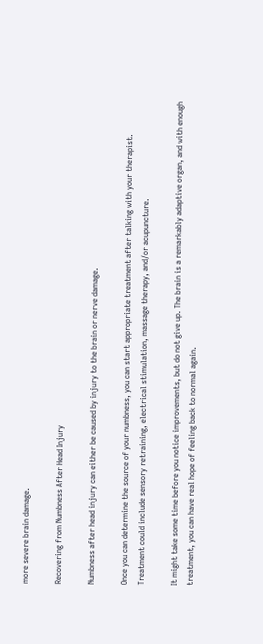more severe brain damage.

Recovering from Numbness After Head Injury

Numbness after head injury can either be caused by injury to the brain or nerve damage.

Once you can determine the source of your numbness, you can start appropriate treatment after talking with your therapist. Treatment could include sensory retraining, electrical stimulation, massage therapy, and/or acupuncture.

It might take some time before you notice improvements, but do not give up. The brain is a remarkably adaptive organ, and with enough treatment, you can have real hope of feeling back to normal again.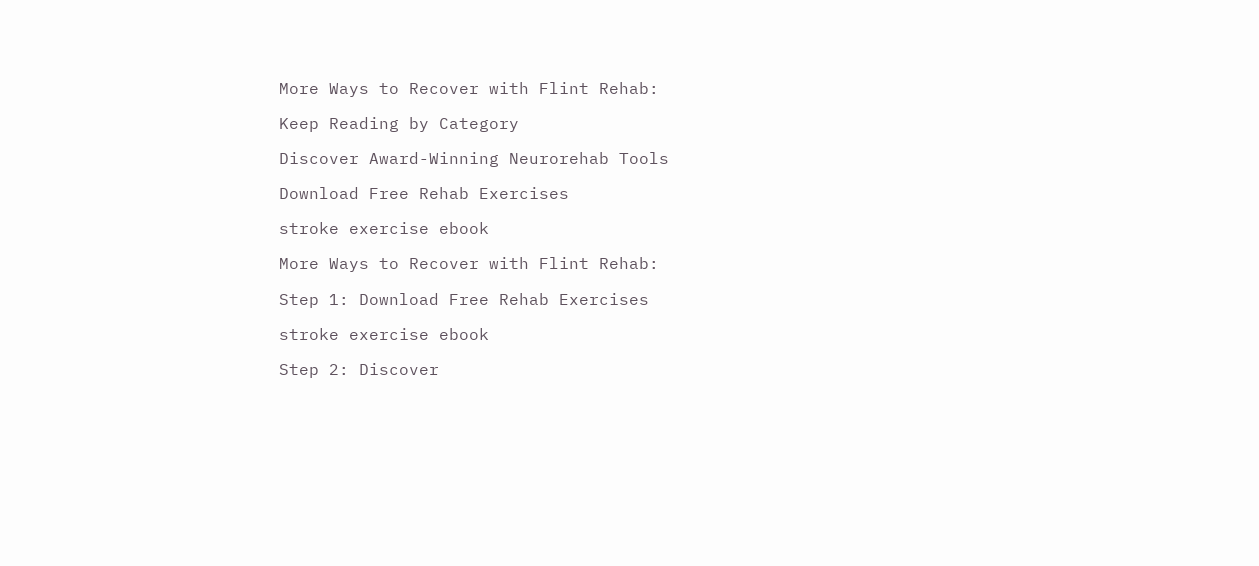More Ways to Recover with Flint Rehab:

Keep Reading by Category

Discover Award-Winning Neurorehab Tools

Download Free Rehab Exercises

stroke exercise ebook

More Ways to Recover with Flint Rehab:

Step 1: Download Free Rehab Exercises

stroke exercise ebook

Step 2: Discover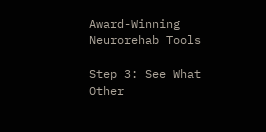Award-Winning Neurorehab Tools

Step 3: See What Other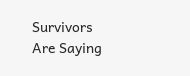Survivors Are Saying